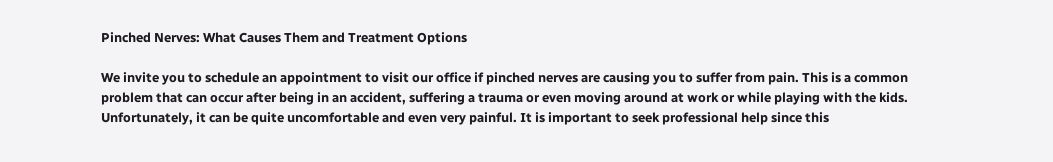Pinched Nerves: What Causes Them and Treatment Options

We invite you to schedule an appointment to visit our office if pinched nerves are causing you to suffer from pain. This is a common problem that can occur after being in an accident, suffering a trauma or even moving around at work or while playing with the kids. Unfortunately, it can be quite uncomfortable and even very painful. It is important to seek professional help since this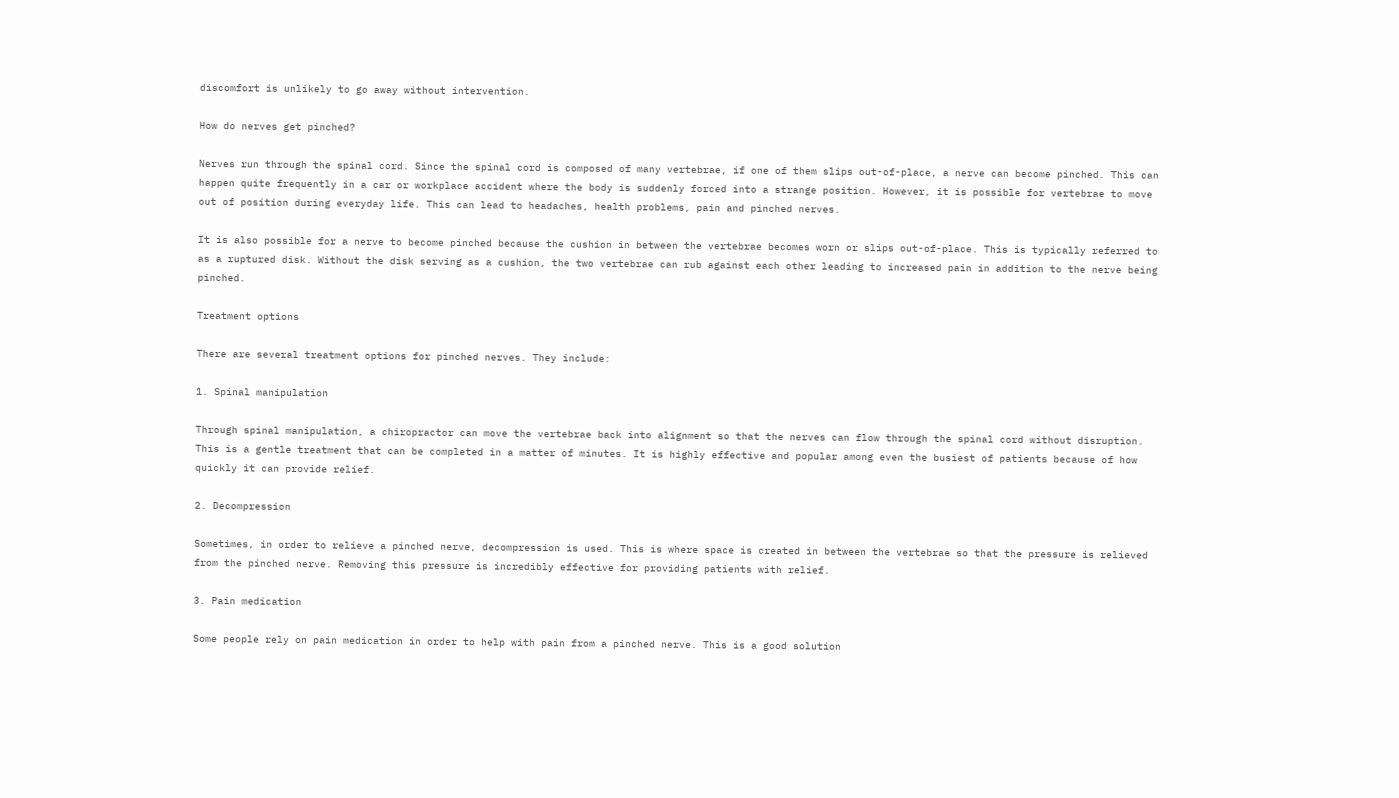discomfort is unlikely to go away without intervention.

How do nerves get pinched?

Nerves run through the spinal cord. Since the spinal cord is composed of many vertebrae, if one of them slips out-of-place, a nerve can become pinched. This can happen quite frequently in a car or workplace accident where the body is suddenly forced into a strange position. However, it is possible for vertebrae to move out of position during everyday life. This can lead to headaches, health problems, pain and pinched nerves.

It is also possible for a nerve to become pinched because the cushion in between the vertebrae becomes worn or slips out-of-place. This is typically referred to as a ruptured disk. Without the disk serving as a cushion, the two vertebrae can rub against each other leading to increased pain in addition to the nerve being pinched.

Treatment options

There are several treatment options for pinched nerves. They include:

1. Spinal manipulation

Through spinal manipulation, a chiropractor can move the vertebrae back into alignment so that the nerves can flow through the spinal cord without disruption. This is a gentle treatment that can be completed in a matter of minutes. It is highly effective and popular among even the busiest of patients because of how quickly it can provide relief.

2. Decompression

Sometimes, in order to relieve a pinched nerve, decompression is used. This is where space is created in between the vertebrae so that the pressure is relieved from the pinched nerve. Removing this pressure is incredibly effective for providing patients with relief.

3. Pain medication

Some people rely on pain medication in order to help with pain from a pinched nerve. This is a good solution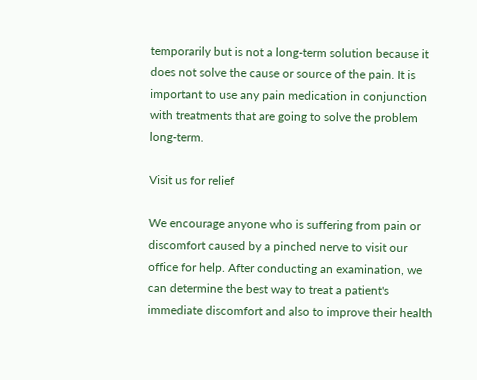temporarily but is not a long-term solution because it does not solve the cause or source of the pain. It is important to use any pain medication in conjunction with treatments that are going to solve the problem long-term.

Visit us for relief

We encourage anyone who is suffering from pain or discomfort caused by a pinched nerve to visit our office for help. After conducting an examination, we can determine the best way to treat a patient's immediate discomfort and also to improve their health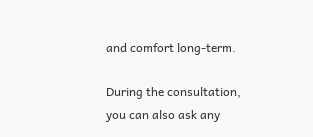and comfort long-term.

During the consultation, you can also ask any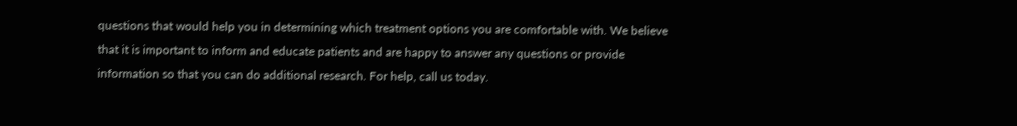questions that would help you in determining which treatment options you are comfortable with. We believe that it is important to inform and educate patients and are happy to answer any questions or provide information so that you can do additional research. For help, call us today.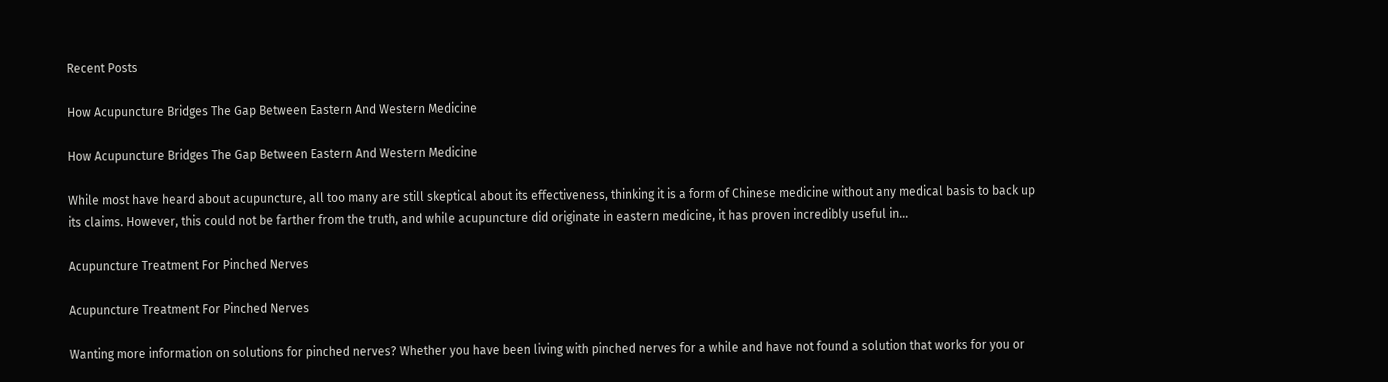Recent Posts

How Acupuncture Bridges The Gap Between Eastern And Western Medicine

How Acupuncture Bridges The Gap Between Eastern And Western Medicine

While most have heard about acupuncture, all too many are still skeptical about its effectiveness, thinking it is a form of Chinese medicine without any medical basis to back up its claims. However, this could not be farther from the truth, and while acupuncture did originate in eastern medicine, it has proven incredibly useful in…

Acupuncture Treatment For Pinched Nerves

Acupuncture Treatment For Pinched Nerves

Wanting more information on solutions for pinched nerves? Whether you have been living with pinched nerves for a while and have not found a solution that works for you or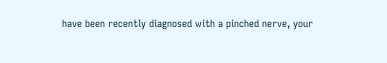have been recently diagnosed with a pinched nerve, your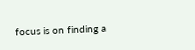focus is on finding a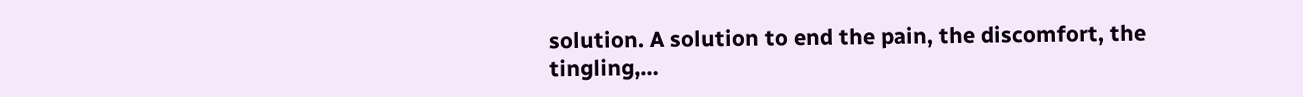solution. A solution to end the pain, the discomfort, the tingling,…